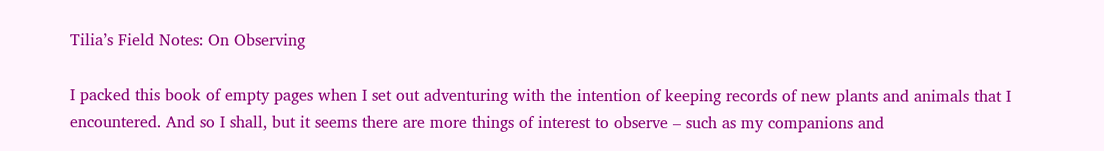Tilia’s Field Notes: On Observing

I packed this book of empty pages when I set out adventuring with the intention of keeping records of new plants and animals that I encountered. And so I shall, but it seems there are more things of interest to observe – such as my companions and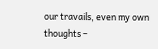our travails, even my own thoughts –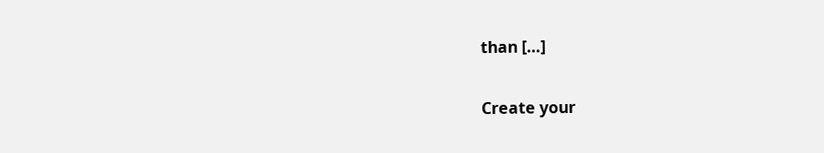than […]

Create your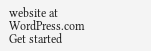website at WordPress.com
Get started